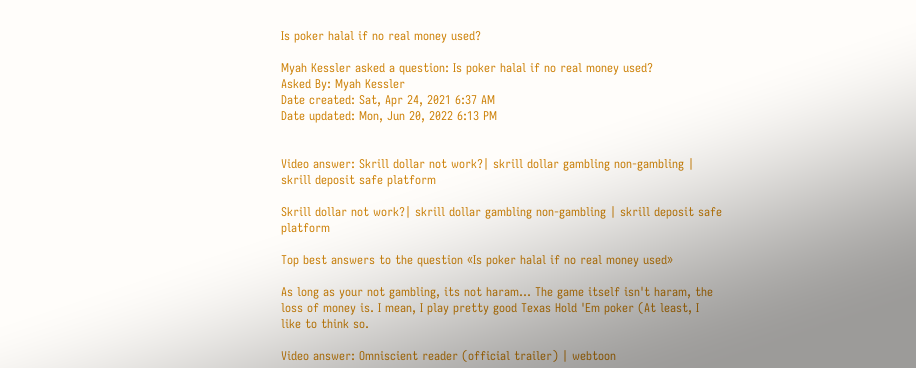Is poker halal if no real money used?

Myah Kessler asked a question: Is poker halal if no real money used?
Asked By: Myah Kessler
Date created: Sat, Apr 24, 2021 6:37 AM
Date updated: Mon, Jun 20, 2022 6:13 PM


Video answer: Skrill dollar not work?| skrill dollar gambling non-gambling | skrill deposit safe platform

Skrill dollar not work?| skrill dollar gambling non-gambling | skrill deposit safe platform

Top best answers to the question «Is poker halal if no real money used»

As long as your not gambling, its not haram… The game itself isn't haram, the loss of money is. I mean, I play pretty good Texas Hold 'Em poker (At least, I like to think so.

Video answer: Omniscient reader (official trailer) | webtoon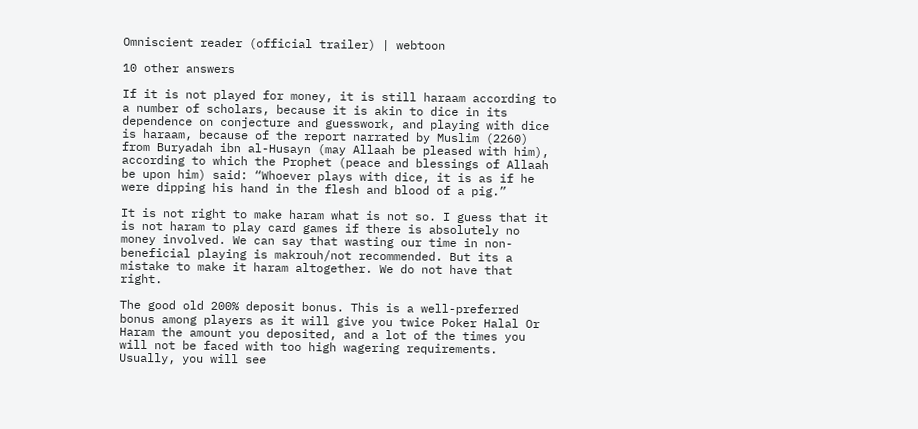Omniscient reader (official trailer) | webtoon

10 other answers

If it is not played for money, it is still haraam according to a number of scholars, because it is akin to dice in its dependence on conjecture and guesswork, and playing with dice is haraam, because of the report narrated by Muslim (2260) from Buryadah ibn al-Husayn (may Allaah be pleased with him), according to which the Prophet (peace and blessings of Allaah be upon him) said: “Whoever plays with dice, it is as if he were dipping his hand in the flesh and blood of a pig.”

It is not right to make haram what is not so. I guess that it is not haram to play card games if there is absolutely no money involved. We can say that wasting our time in non-beneficial playing is makrouh/not recommended. But its a mistake to make it haram altogether. We do not have that right.

The good old 200% deposit bonus. This is a well-preferred bonus among players as it will give you twice Poker Halal Or Haram the amount you deposited, and a lot of the times you will not be faced with too high wagering requirements. Usually, you will see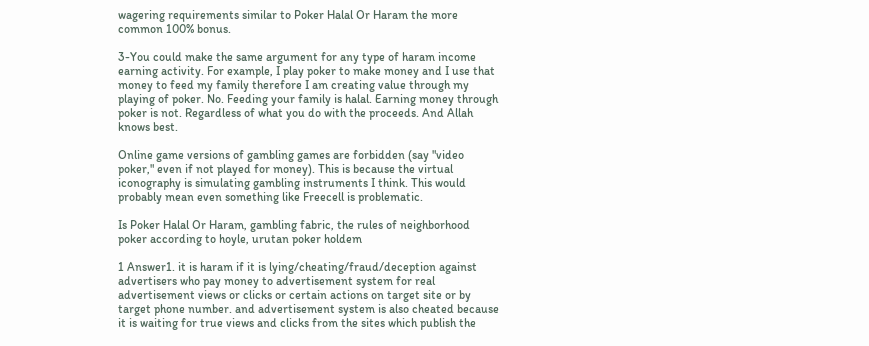wagering requirements similar to Poker Halal Or Haram the more common 100% bonus.

3-You could make the same argument for any type of haram income earning activity. For example, I play poker to make money and I use that money to feed my family therefore I am creating value through my playing of poker. No. Feeding your family is halal. Earning money through poker is not. Regardless of what you do with the proceeds. And Allah knows best.

Online game versions of gambling games are forbidden (say "video poker," even if not played for money). This is because the virtual iconography is simulating gambling instruments I think. This would probably mean even something like Freecell is problematic.

Is Poker Halal Or Haram, gambling fabric, the rules of neighborhood poker according to hoyle, urutan poker holdem

1 Answer1. it is haram if it is lying/cheating/fraud/deception against advertisers who pay money to advertisement system for real advertisement views or clicks or certain actions on target site or by target phone number. and advertisement system is also cheated because it is waiting for true views and clicks from the sites which publish the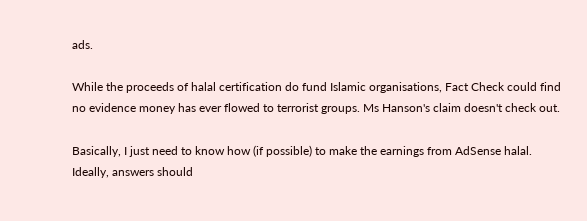ads.

While the proceeds of halal certification do fund Islamic organisations, Fact Check could find no evidence money has ever flowed to terrorist groups. Ms Hanson's claim doesn't check out.

Basically, I just need to know how (if possible) to make the earnings from AdSense halal. Ideally, answers should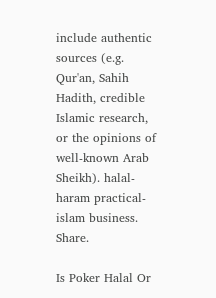include authentic sources (e.g. Qur'an, Sahih Hadith, credible Islamic research, or the opinions of well-known Arab Sheikh). halal-haram practical-islam business. Share.

Is Poker Halal Or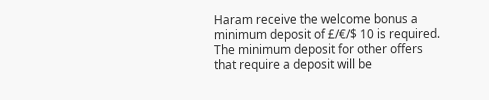Haram receive the welcome bonus a minimum deposit of £/€/$ 10 is required. The minimum deposit for other offers that require a deposit will be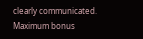clearly communicated. Maximum bonus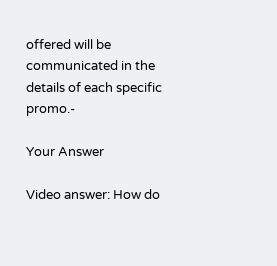offered will be communicated in the details of each specific promo.-

Your Answer

Video answer: How do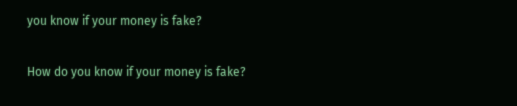you know if your money is fake?

How do you know if your money is fake?